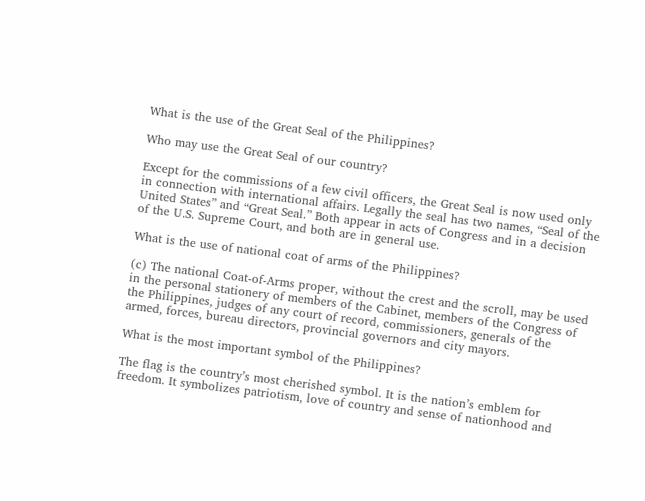What is the use of the Great Seal of the Philippines?

Who may use the Great Seal of our country?

Except for the commissions of a few civil officers, the Great Seal is now used only in connection with international affairs. Legally the seal has two names, “Seal of the United States” and “Great Seal.” Both appear in acts of Congress and in a decision of the U.S. Supreme Court, and both are in general use.

What is the use of national coat of arms of the Philippines?

(c) The national Coat-of-Arms proper, without the crest and the scroll, may be used in the personal stationery of members of the Cabinet, members of the Congress of the Philippines, judges of any court of record, commissioners, generals of the armed, forces, bureau directors, provincial governors and city mayors.

What is the most important symbol of the Philippines?

The flag is the country’s most cherished symbol. It is the nation’s emblem for freedom. It symbolizes patriotism, love of country and sense of nationhood and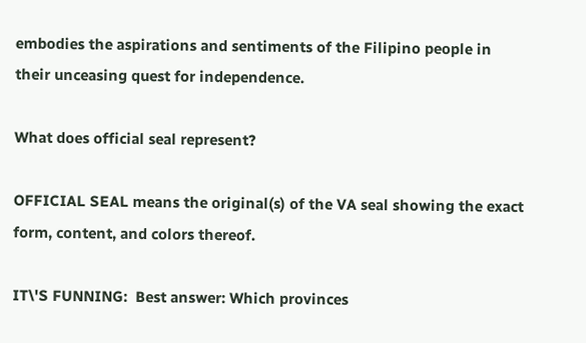embodies the aspirations and sentiments of the Filipino people in their unceasing quest for independence.

What does official seal represent?

OFFICIAL SEAL means the original(s) of the VA seal showing the exact form, content, and colors thereof.

IT\'S FUNNING:  Best answer: Which provinces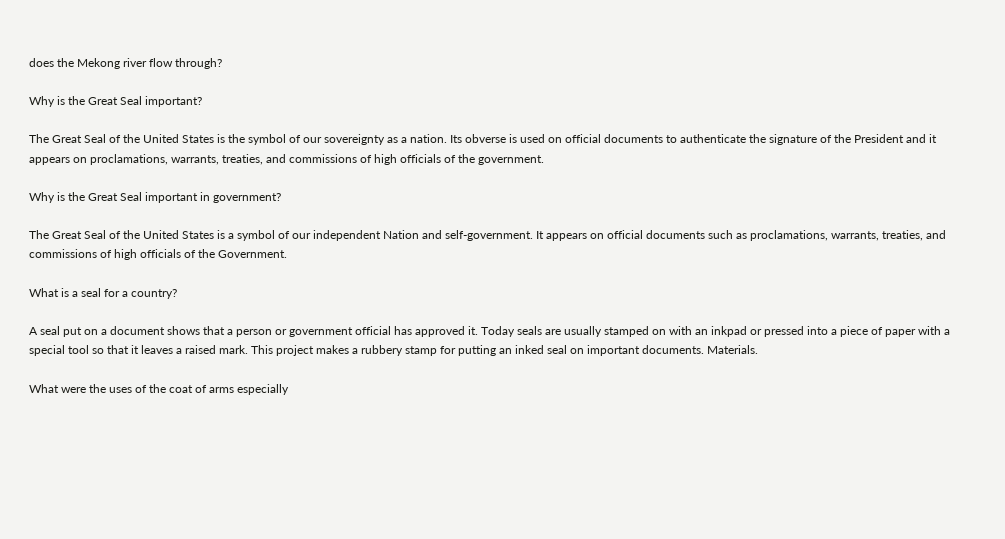does the Mekong river flow through?

Why is the Great Seal important?

The Great Seal of the United States is the symbol of our sovereignty as a nation. Its obverse is used on official documents to authenticate the signature of the President and it appears on proclamations, warrants, treaties, and commissions of high officials of the government.

Why is the Great Seal important in government?

The Great Seal of the United States is a symbol of our independent Nation and self-government. It appears on official documents such as proclamations, warrants, treaties, and commissions of high officials of the Government.

What is a seal for a country?

A seal put on a document shows that a person or government official has approved it. Today seals are usually stamped on with an inkpad or pressed into a piece of paper with a special tool so that it leaves a raised mark. This project makes a rubbery stamp for putting an inked seal on important documents. Materials.

What were the uses of the coat of arms especially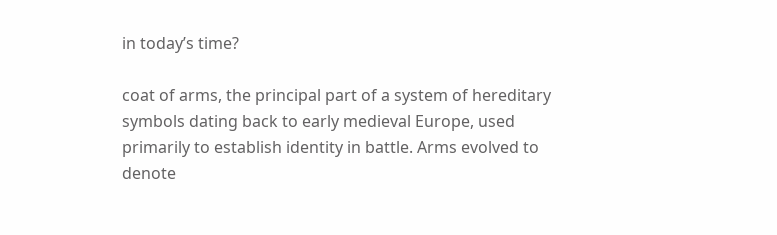in today’s time?

coat of arms, the principal part of a system of hereditary symbols dating back to early medieval Europe, used primarily to establish identity in battle. Arms evolved to denote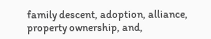family descent, adoption, alliance, property ownership, and,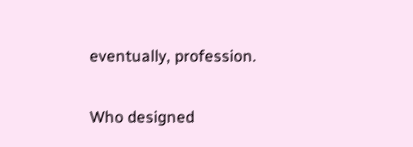eventually, profession.

Who designed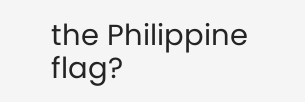the Philippine flag?